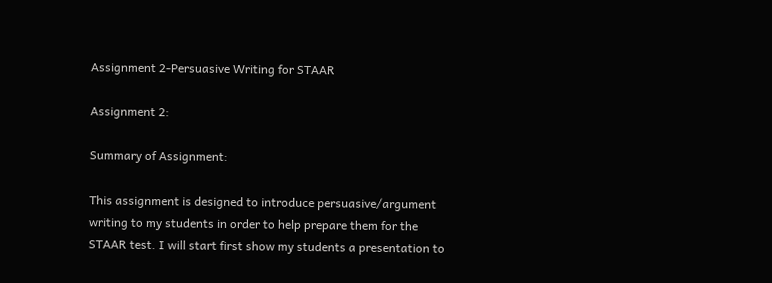Assignment 2-Persuasive Writing for STAAR

Assignment 2:

Summary of Assignment:

This assignment is designed to introduce persuasive/argument writing to my students in order to help prepare them for the STAAR test. I will start first show my students a presentation to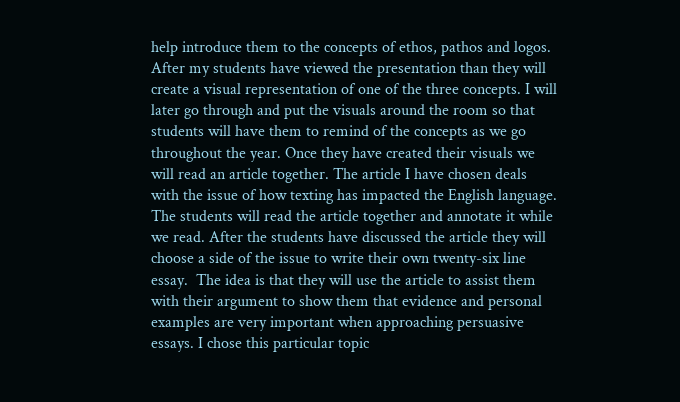help introduce them to the concepts of ethos, pathos and logos. After my students have viewed the presentation than they will create a visual representation of one of the three concepts. I will later go through and put the visuals around the room so that students will have them to remind of the concepts as we go throughout the year. Once they have created their visuals we will read an article together. The article I have chosen deals with the issue of how texting has impacted the English language. The students will read the article together and annotate it while we read. After the students have discussed the article they will choose a side of the issue to write their own twenty-six line essay.  The idea is that they will use the article to assist them with their argument to show them that evidence and personal examples are very important when approaching persuasive essays. I chose this particular topic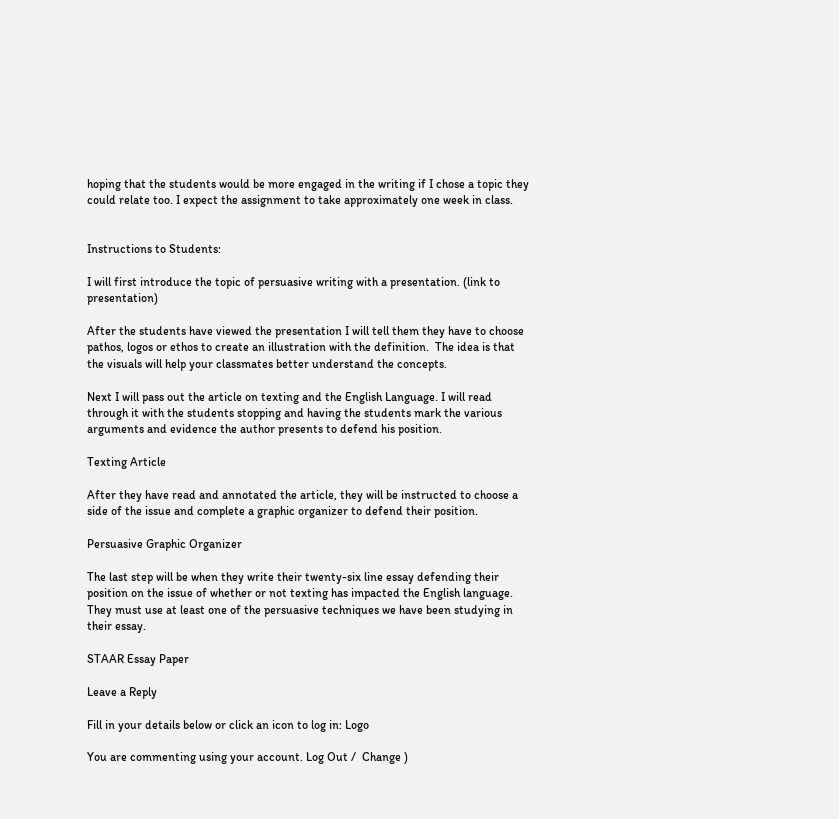hoping that the students would be more engaged in the writing if I chose a topic they could relate too. I expect the assignment to take approximately one week in class.


Instructions to Students:

I will first introduce the topic of persuasive writing with a presentation. (link to presentation)

After the students have viewed the presentation I will tell them they have to choose pathos, logos or ethos to create an illustration with the definition.  The idea is that the visuals will help your classmates better understand the concepts.

Next I will pass out the article on texting and the English Language. I will read through it with the students stopping and having the students mark the various arguments and evidence the author presents to defend his position.

Texting Article

After they have read and annotated the article, they will be instructed to choose a side of the issue and complete a graphic organizer to defend their position.

Persuasive Graphic Organizer

The last step will be when they write their twenty-six line essay defending their position on the issue of whether or not texting has impacted the English language. They must use at least one of the persuasive techniques we have been studying in their essay.

STAAR Essay Paper

Leave a Reply

Fill in your details below or click an icon to log in: Logo

You are commenting using your account. Log Out /  Change )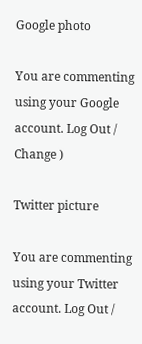Google photo

You are commenting using your Google account. Log Out /  Change )

Twitter picture

You are commenting using your Twitter account. Log Out /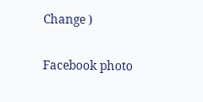Change )

Facebook photo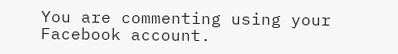You are commenting using your Facebook account.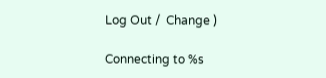Log Out /  Change )

Connecting to %s